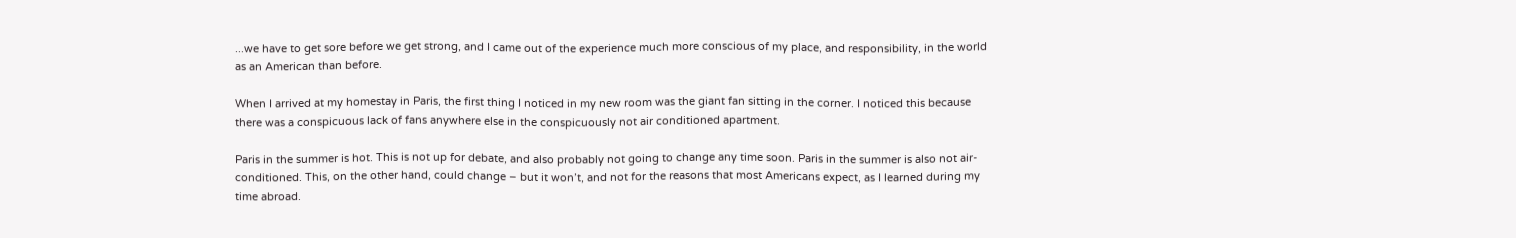...we have to get sore before we get strong, and I came out of the experience much more conscious of my place, and responsibility, in the world as an American than before.

When I arrived at my homestay in Paris, the first thing I noticed in my new room was the giant fan sitting in the corner. I noticed this because there was a conspicuous lack of fans anywhere else in the conspicuously not air conditioned apartment.

Paris in the summer is hot. This is not up for debate, and also probably not going to change any time soon. Paris in the summer is also not air-conditioned. This, on the other hand, could change – but it won’t, and not for the reasons that most Americans expect, as I learned during my time abroad.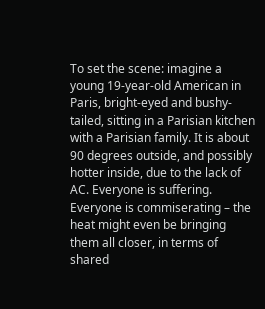To set the scene: imagine a young 19-year-old American in Paris, bright-eyed and bushy-tailed, sitting in a Parisian kitchen with a Parisian family. It is about 90 degrees outside, and possibly hotter inside, due to the lack of AC. Everyone is suffering. Everyone is commiserating – the heat might even be bringing them all closer, in terms of shared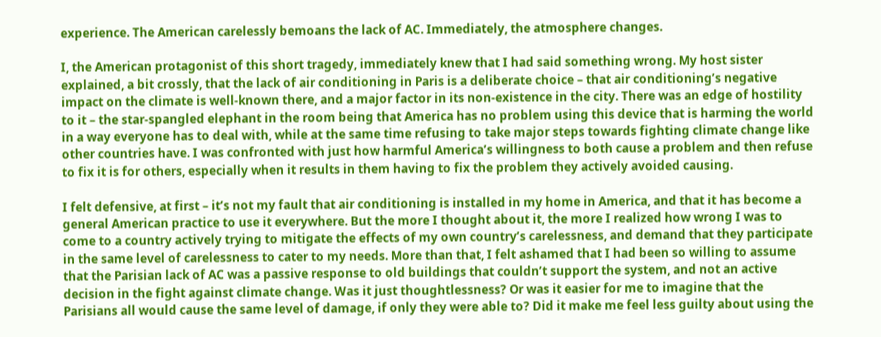experience. The American carelessly bemoans the lack of AC. Immediately, the atmosphere changes.

I, the American protagonist of this short tragedy, immediately knew that I had said something wrong. My host sister explained, a bit crossly, that the lack of air conditioning in Paris is a deliberate choice – that air conditioning’s negative impact on the climate is well-known there, and a major factor in its non-existence in the city. There was an edge of hostility to it – the star-spangled elephant in the room being that America has no problem using this device that is harming the world in a way everyone has to deal with, while at the same time refusing to take major steps towards fighting climate change like other countries have. I was confronted with just how harmful America’s willingness to both cause a problem and then refuse to fix it is for others, especially when it results in them having to fix the problem they actively avoided causing.

I felt defensive, at first – it’s not my fault that air conditioning is installed in my home in America, and that it has become a general American practice to use it everywhere. But the more I thought about it, the more I realized how wrong I was to come to a country actively trying to mitigate the effects of my own country’s carelessness, and demand that they participate in the same level of carelessness to cater to my needs. More than that, I felt ashamed that I had been so willing to assume that the Parisian lack of AC was a passive response to old buildings that couldn’t support the system, and not an active decision in the fight against climate change. Was it just thoughtlessness? Or was it easier for me to imagine that the Parisians all would cause the same level of damage, if only they were able to? Did it make me feel less guilty about using the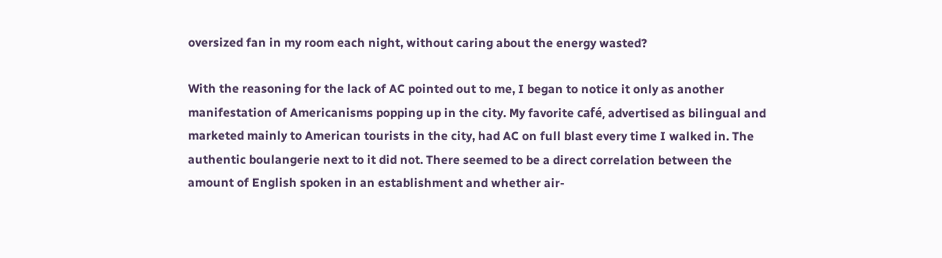oversized fan in my room each night, without caring about the energy wasted?

With the reasoning for the lack of AC pointed out to me, I began to notice it only as another manifestation of Americanisms popping up in the city. My favorite café, advertised as bilingual and marketed mainly to American tourists in the city, had AC on full blast every time I walked in. The authentic boulangerie next to it did not. There seemed to be a direct correlation between the amount of English spoken in an establishment and whether air-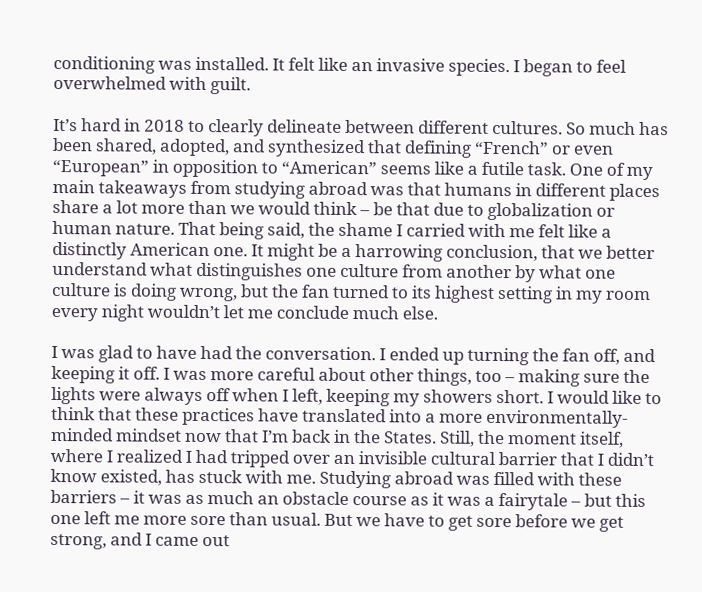conditioning was installed. It felt like an invasive species. I began to feel overwhelmed with guilt.

It’s hard in 2018 to clearly delineate between different cultures. So much has been shared, adopted, and synthesized that defining “French” or even “European” in opposition to “American” seems like a futile task. One of my main takeaways from studying abroad was that humans in different places share a lot more than we would think – be that due to globalization or human nature. That being said, the shame I carried with me felt like a distinctly American one. It might be a harrowing conclusion, that we better understand what distinguishes one culture from another by what one culture is doing wrong, but the fan turned to its highest setting in my room every night wouldn’t let me conclude much else.

I was glad to have had the conversation. I ended up turning the fan off, and keeping it off. I was more careful about other things, too – making sure the lights were always off when I left, keeping my showers short. I would like to think that these practices have translated into a more environmentally-minded mindset now that I’m back in the States. Still, the moment itself, where I realized I had tripped over an invisible cultural barrier that I didn’t know existed, has stuck with me. Studying abroad was filled with these barriers – it was as much an obstacle course as it was a fairytale – but this one left me more sore than usual. But we have to get sore before we get strong, and I came out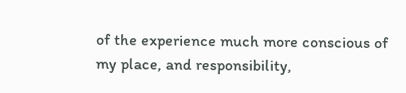of the experience much more conscious of my place, and responsibility,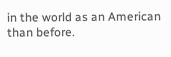in the world as an American than before.